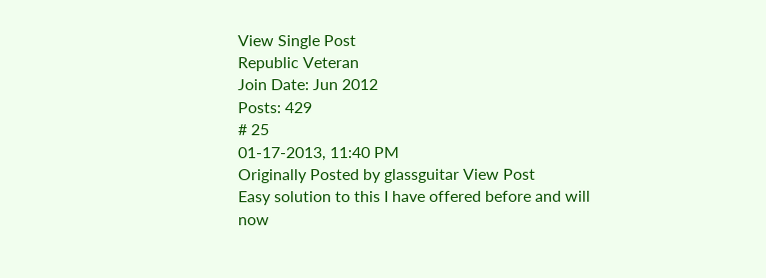View Single Post
Republic Veteran
Join Date: Jun 2012
Posts: 429
# 25
01-17-2013, 11:40 PM
Originally Posted by glassguitar View Post
Easy solution to this I have offered before and will now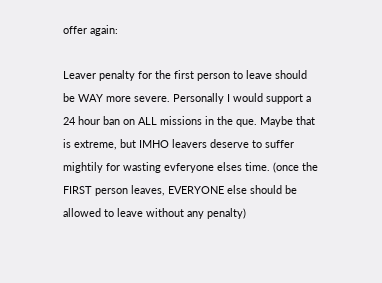offer again:

Leaver penalty for the first person to leave should be WAY more severe. Personally I would support a 24 hour ban on ALL missions in the que. Maybe that is extreme, but IMHO leavers deserve to suffer mightily for wasting evferyone elses time. (once the FIRST person leaves, EVERYONE else should be allowed to leave without any penalty)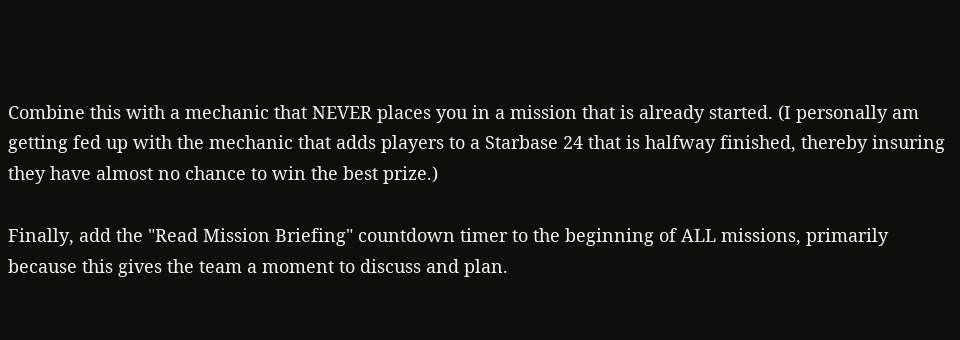Combine this with a mechanic that NEVER places you in a mission that is already started. (I personally am getting fed up with the mechanic that adds players to a Starbase 24 that is halfway finished, thereby insuring they have almost no chance to win the best prize.)

Finally, add the "Read Mission Briefing" countdown timer to the beginning of ALL missions, primarily because this gives the team a moment to discuss and plan.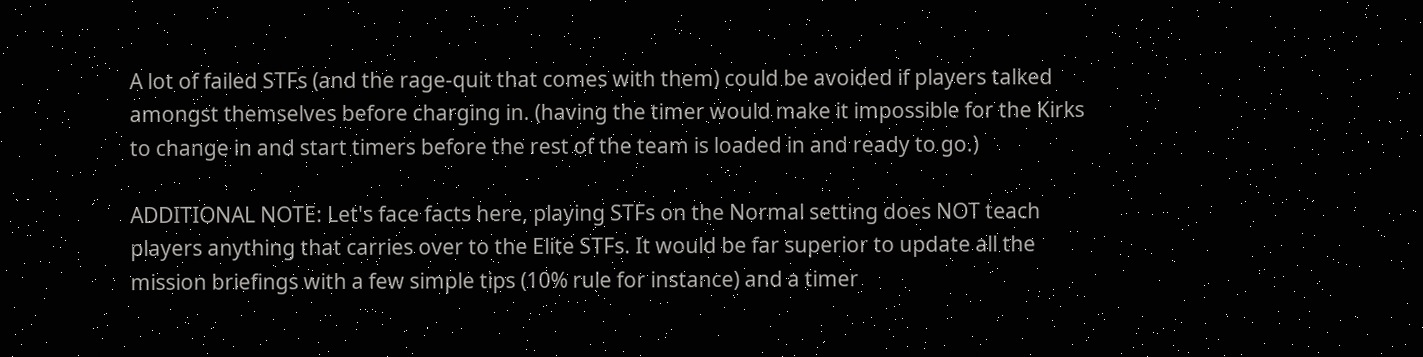A lot of failed STFs (and the rage-quit that comes with them) could be avoided if players talked amongst themselves before charging in. (having the timer would make it impossible for the Kirks to change in and start timers before the rest of the team is loaded in and ready to go.)

ADDITIONAL NOTE: Let's face facts here, playing STFs on the Normal setting does NOT teach players anything that carries over to the Elite STFs. It would be far superior to update all the mission briefings with a few simple tips (10% rule for instance) and a timer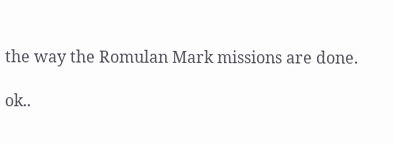the way the Romulan Mark missions are done.

ok..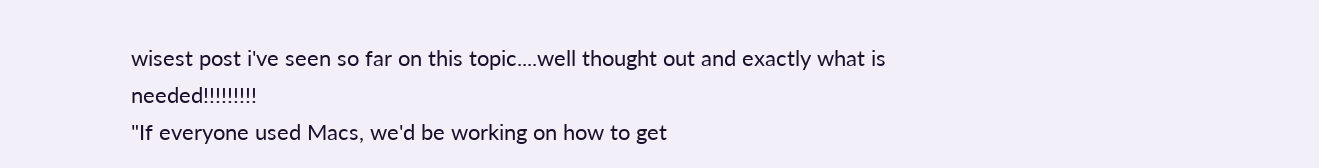wisest post i've seen so far on this topic....well thought out and exactly what is needed!!!!!!!!!
"If everyone used Macs, we'd be working on how to get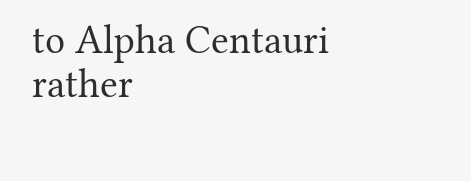to Alpha Centauri rather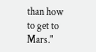than how to get to Mars."